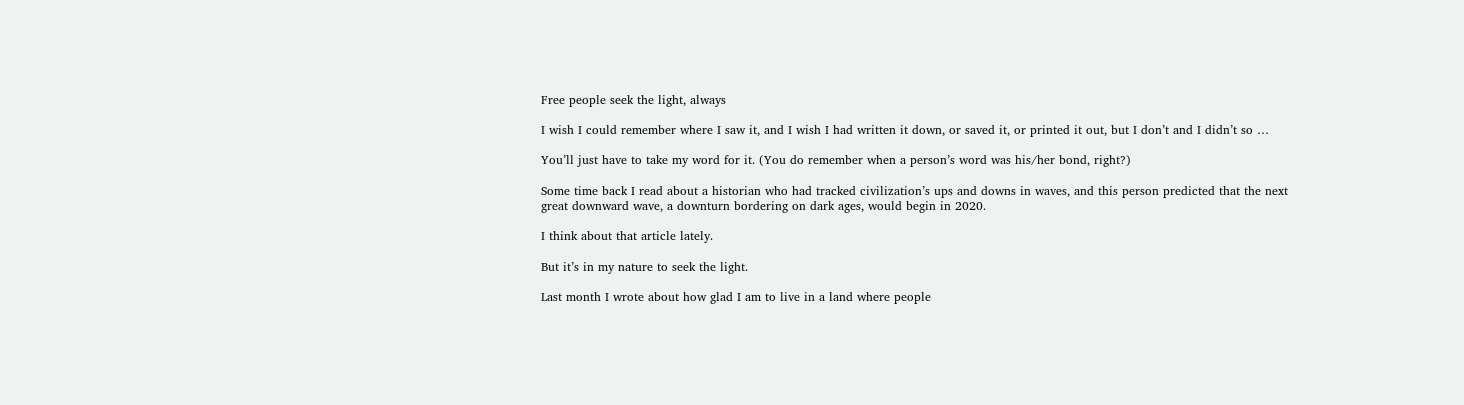Free people seek the light, always

I wish I could remember where I saw it, and I wish I had written it down, or saved it, or printed it out, but I don’t and I didn’t so …

You’ll just have to take my word for it. (You do remember when a person’s word was his/her bond, right?)

Some time back I read about a historian who had tracked civilization’s ups and downs in waves, and this person predicted that the next great downward wave, a downturn bordering on dark ages, would begin in 2020.

I think about that article lately.

But it’s in my nature to seek the light.

Last month I wrote about how glad I am to live in a land where people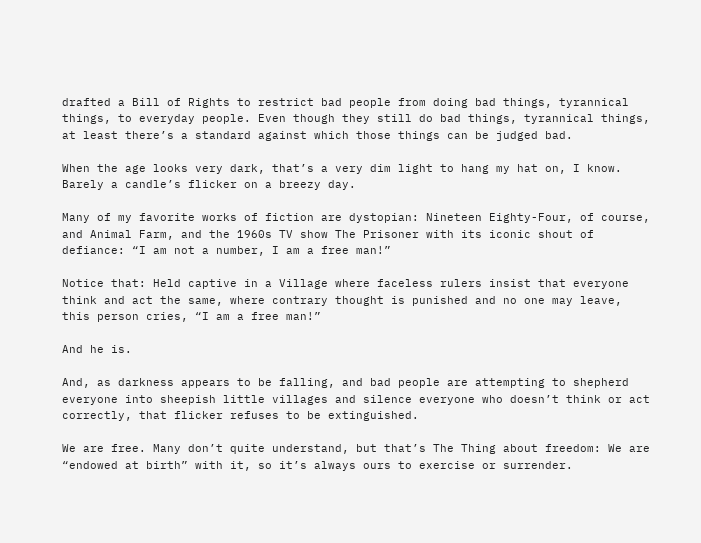drafted a Bill of Rights to restrict bad people from doing bad things, tyrannical things, to everyday people. Even though they still do bad things, tyrannical things, at least there’s a standard against which those things can be judged bad.

When the age looks very dark, that’s a very dim light to hang my hat on, I know. Barely a candle’s flicker on a breezy day.

Many of my favorite works of fiction are dystopian: Nineteen Eighty-Four, of course, and Animal Farm, and the 1960s TV show The Prisoner with its iconic shout of defiance: “I am not a number, I am a free man!”

Notice that: Held captive in a Village where faceless rulers insist that everyone think and act the same, where contrary thought is punished and no one may leave, this person cries, “I am a free man!”

And he is.

And, as darkness appears to be falling, and bad people are attempting to shepherd everyone into sheepish little villages and silence everyone who doesn’t think or act correctly, that flicker refuses to be extinguished.

We are free. Many don’t quite understand, but that’s The Thing about freedom: We are “endowed at birth” with it, so it’s always ours to exercise or surrender.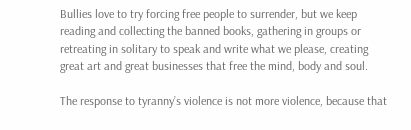Bullies love to try forcing free people to surrender, but we keep reading and collecting the banned books, gathering in groups or retreating in solitary to speak and write what we please, creating great art and great businesses that free the mind, body and soul.

The response to tyranny’s violence is not more violence, because that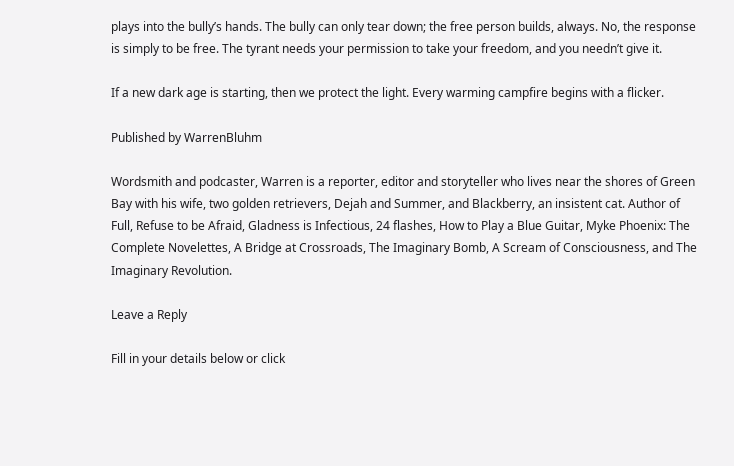plays into the bully’s hands. The bully can only tear down; the free person builds, always. No, the response is simply to be free. The tyrant needs your permission to take your freedom, and you needn’t give it.

If a new dark age is starting, then we protect the light. Every warming campfire begins with a flicker.

Published by WarrenBluhm

Wordsmith and podcaster, Warren is a reporter, editor and storyteller who lives near the shores of Green Bay with his wife, two golden retrievers, Dejah and Summer, and Blackberry, an insistent cat. Author of Full, Refuse to be Afraid, Gladness is Infectious, 24 flashes, How to Play a Blue Guitar, Myke Phoenix: The Complete Novelettes, A Bridge at Crossroads, The Imaginary Bomb, A Scream of Consciousness, and The Imaginary Revolution.

Leave a Reply

Fill in your details below or click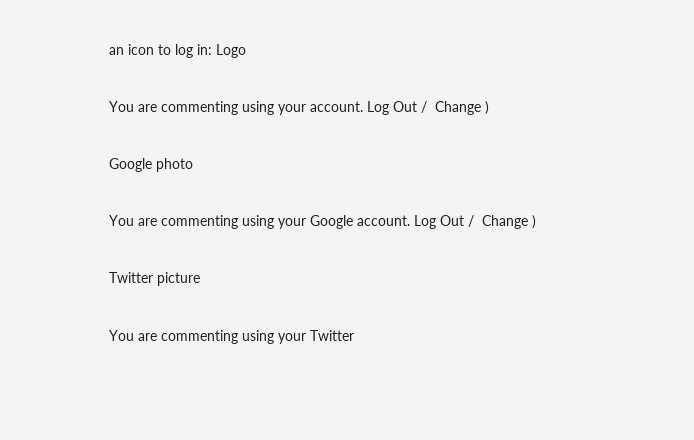an icon to log in: Logo

You are commenting using your account. Log Out /  Change )

Google photo

You are commenting using your Google account. Log Out /  Change )

Twitter picture

You are commenting using your Twitter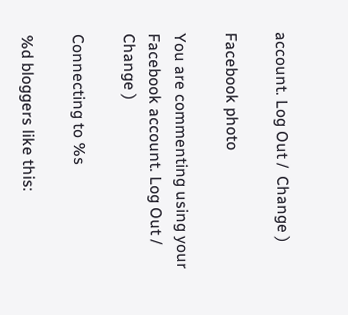account. Log Out /  Change )

Facebook photo

You are commenting using your Facebook account. Log Out /  Change )

Connecting to %s

%d bloggers like this: